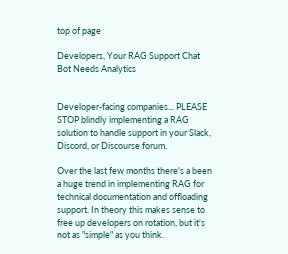top of page

Developers, Your RAG Support Chat Bot Needs Analytics


Developer-facing companies... PLEASE STOP blindly implementing a RAG solution to handle support in your Slack, Discord, or Discourse forum.

Over the last few months there's a been a huge trend in implementing RAG for technical documentation and offloading support. In theory this makes sense to free up developers on rotation, but it's not as "simple" as you think.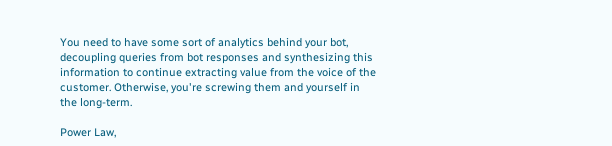You need to have some sort of analytics behind your bot, decoupling queries from bot responses and synthesizing this information to continue extracting value from the voice of the customer. Otherwise, you're screwing them and yourself in the long-term.

Power Law,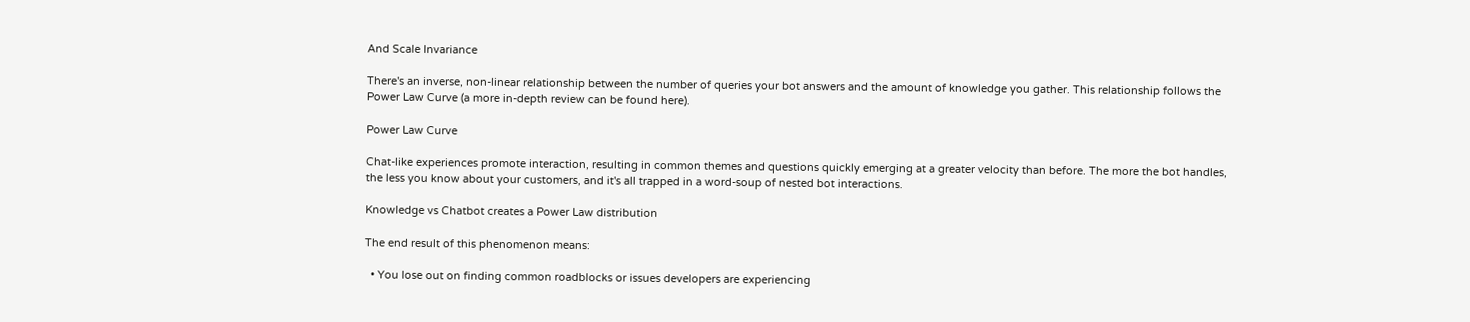And Scale Invariance

There's an inverse, non-linear relationship between the number of queries your bot answers and the amount of knowledge you gather. This relationship follows the Power Law Curve (a more in-depth review can be found here).

Power Law Curve

Chat-like experiences promote interaction, resulting in common themes and questions quickly emerging at a greater velocity than before. The more the bot handles, the less you know about your customers, and it's all trapped in a word-soup of nested bot interactions.

Knowledge vs Chatbot creates a Power Law distribution

The end result of this phenomenon means:

  • You lose out on finding common roadblocks or issues developers are experiencing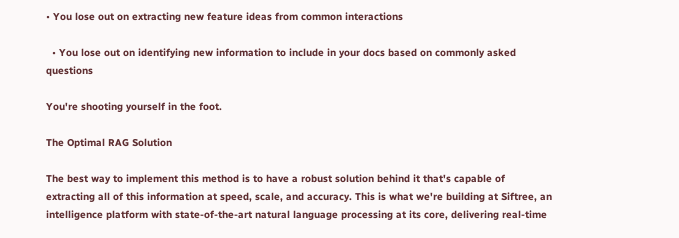• You lose out on extracting new feature ideas from common interactions

  • You lose out on identifying new information to include in your docs based on commonly asked questions

You're shooting yourself in the foot.

The Optimal RAG Solution

The best way to implement this method is to have a robust solution behind it that's capable of extracting all of this information at speed, scale, and accuracy. This is what we're building at Siftree, an intelligence platform with state-of-the-art natural language processing at its core, delivering real-time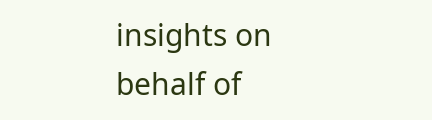insights on behalf of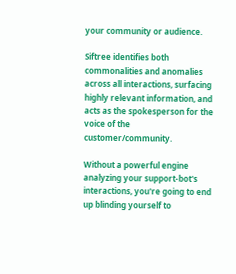your community or audience.

Siftree identifies both commonalities and anomalies across all interactions, surfacing highly relevant information, and acts as the spokesperson for the voice of the customer/community.

Without a powerful engine analyzing your support-bot's interactions, you're going to end up blinding yourself to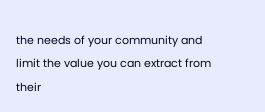the needs of your community and limit the value you can extract from their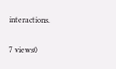interactions.

7 views0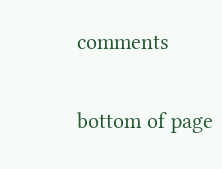comments


bottom of page